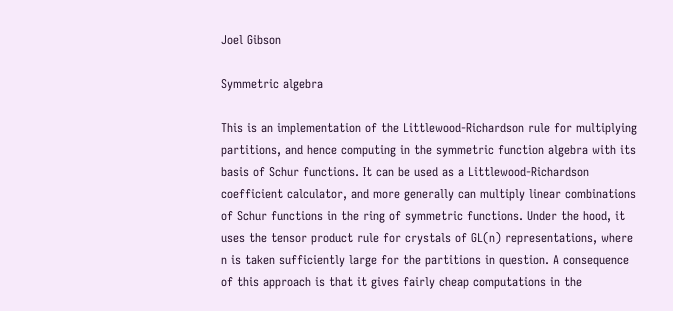Joel Gibson

Symmetric algebra

This is an implementation of the Littlewood-Richardson rule for multiplying partitions, and hence computing in the symmetric function algebra with its basis of Schur functions. It can be used as a Littlewood-Richardson coefficient calculator, and more generally can multiply linear combinations of Schur functions in the ring of symmetric functions. Under the hood, it uses the tensor product rule for crystals of GL(n) representations, where n is taken sufficiently large for the partitions in question. A consequence of this approach is that it gives fairly cheap computations in the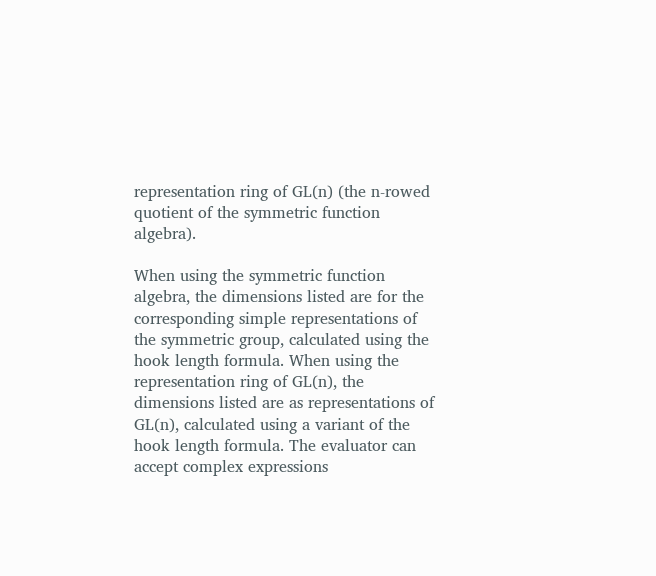representation ring of GL(n) (the n-rowed quotient of the symmetric function algebra).

When using the symmetric function algebra, the dimensions listed are for the corresponding simple representations of the symmetric group, calculated using the hook length formula. When using the representation ring of GL(n), the dimensions listed are as representations of GL(n), calculated using a variant of the hook length formula. The evaluator can accept complex expressions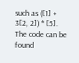such as ([1] + 3[2, 2]) * [5]. The code can be found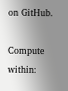on GitHub.

Compute within: